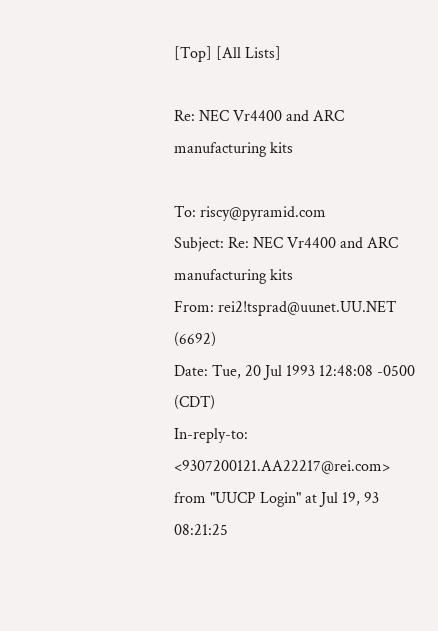[Top] [All Lists]

Re: NEC Vr4400 and ARC manufacturing kits

To: riscy@pyramid.com
Subject: Re: NEC Vr4400 and ARC manufacturing kits
From: rei2!tsprad@uunet.UU.NET (6692)
Date: Tue, 20 Jul 1993 12:48:08 -0500 (CDT)
In-reply-to: <9307200121.AA22217@rei.com> from "UUCP Login" at Jul 19, 93 08:21:25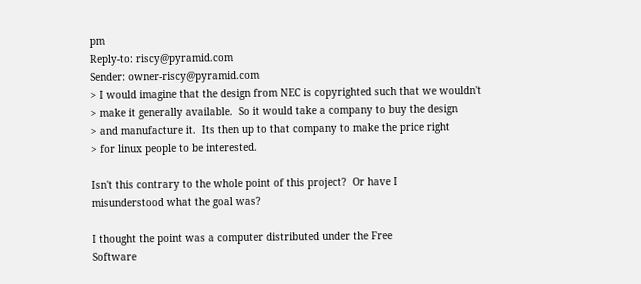pm
Reply-to: riscy@pyramid.com
Sender: owner-riscy@pyramid.com
> I would imagine that the design from NEC is copyrighted such that we wouldn't
> make it generally available.  So it would take a company to buy the design
> and manufacture it.  Its then up to that company to make the price right
> for linux people to be interested.

Isn't this contrary to the whole point of this project?  Or have I
misunderstood what the goal was?

I thought the point was a computer distributed under the Free
Software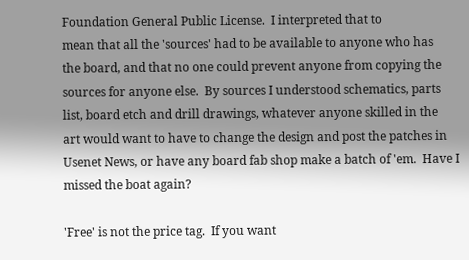Foundation General Public License.  I interpreted that to
mean that all the 'sources' had to be available to anyone who has
the board, and that no one could prevent anyone from copying the
sources for anyone else.  By sources I understood schematics, parts
list, board etch and drill drawings, whatever anyone skilled in the
art would want to have to change the design and post the patches in
Usenet News, or have any board fab shop make a batch of 'em.  Have I
missed the boat again?

'Free' is not the price tag.  If you want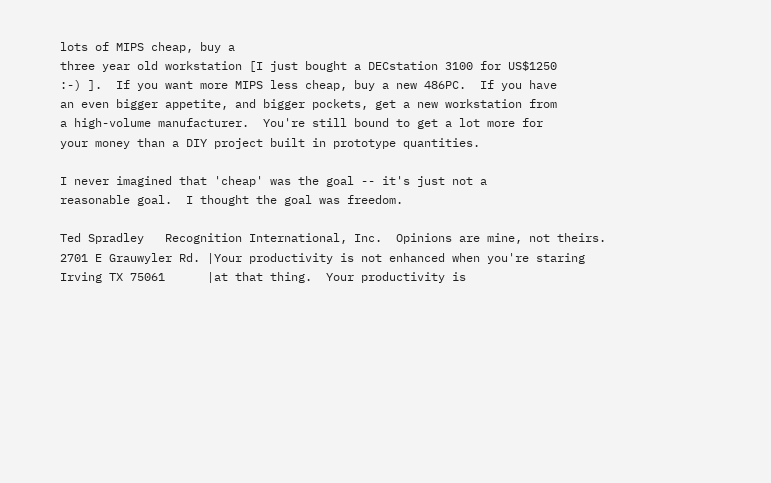lots of MIPS cheap, buy a
three year old workstation [I just bought a DECstation 3100 for US$1250
:-) ].  If you want more MIPS less cheap, buy a new 486PC.  If you have
an even bigger appetite, and bigger pockets, get a new workstation from
a high-volume manufacturer.  You're still bound to get a lot more for
your money than a DIY project built in prototype quantities.

I never imagined that 'cheap' was the goal -- it's just not a
reasonable goal.  I thought the goal was freedom.

Ted Spradley   Recognition International, Inc.  Opinions are mine, not theirs.
2701 E Grauwyler Rd. |Your productivity is not enhanced when you're staring
Irving TX 75061      |at that thing.  Your productivity is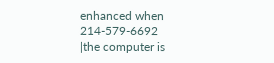enhanced when
214-579-6692         |the computer is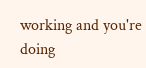working and you're doing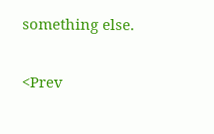something else.

<Prev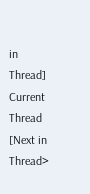in Thread] Current Thread [Next in Thread>